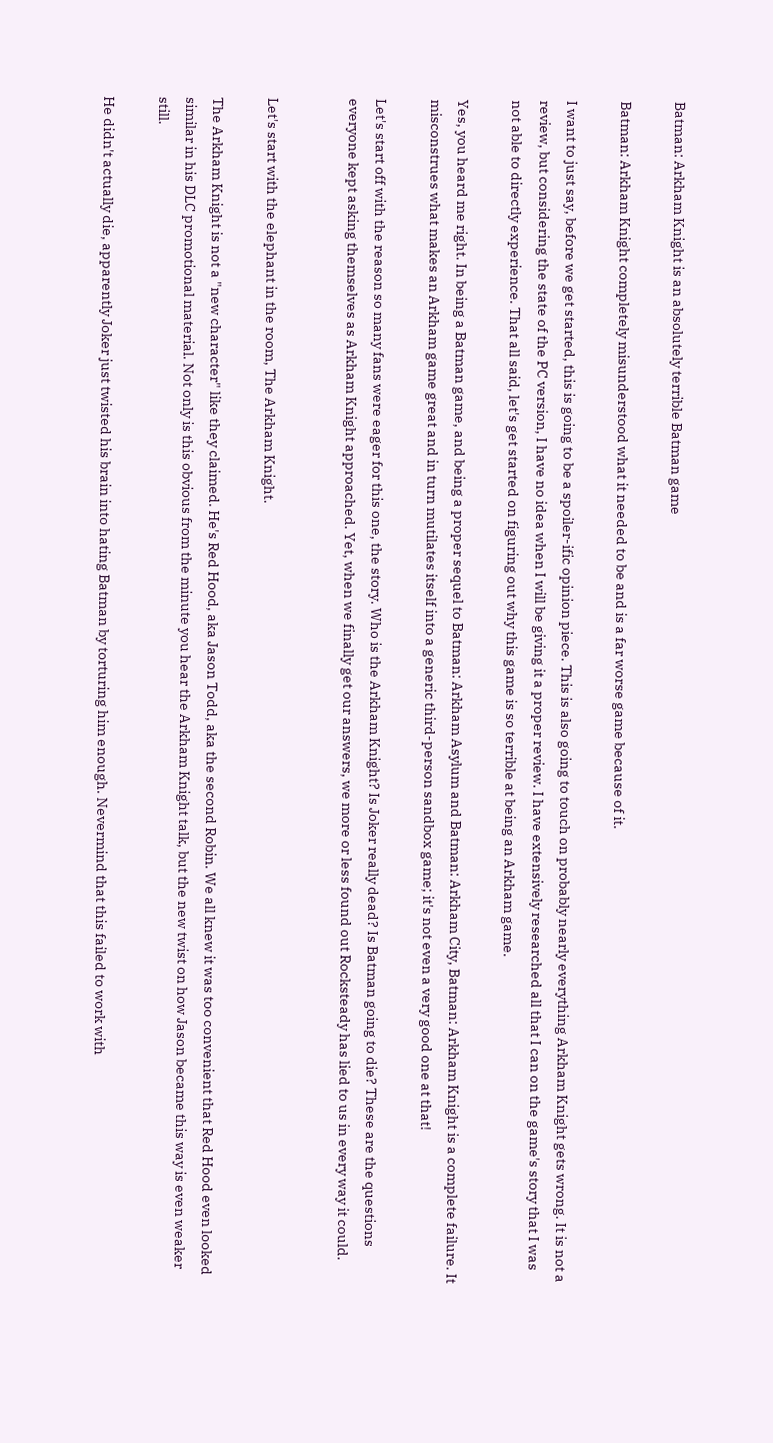Batman: Arkham Knight is an absolutely terrible Batman game

Batman: Arkham Knight completely misunderstood what it needed to be and is a far worse game because of it.

I want to just say, before we get started, this is going to be a spoiler-ific opinion piece. This is also going to touch on probably nearly everything Arkham Knight gets wrong. It is not a review, but considering the state of the PC version, I have no idea when I will be giving it a proper review. I have extensively researched all that I can on the game's story that I was not able to directly experience. That all said, let's get started on figuring out why this game is so terrible at being an Arkham game.

Yes, you heard me right. In being a Batman game, and being a proper sequel to Batman: Arkham Asylum and Batman: Arkham City, Batman: Arkham Knight is a complete failure. It misconstrues what makes an Arkham game great and in turn mutilates itself into a generic third-person sandbox game; it's not even a very good one at that!

Let's start off with the reason so many fans were eager for this one, the story. Who is the Arkham Knight? Is Joker really dead? Is Batman going to die? These are the questions everyone kept asking themselves as Arkham Knight approached. Yet, when we finally get our answers, we more or less found out Rocksteady has lied to us in every way it could.


Let's start with the elephant in the room, The Arkham Knight.

The Arkham Knight is not a "new character" like they claimed. He's Red Hood, aka Jason Todd, aka the second Robin. We all knew it was too convenient that Red Hood even looked similar in his DLC promotional material. Not only is this obvious from the minute you hear the Arkham Knight talk, but the new twist on how Jason became this way is even weaker still.

He didn't actually die, apparently Joker just twisted his brain into hating Batman by torturing him enough. Nevermind that this failed to work with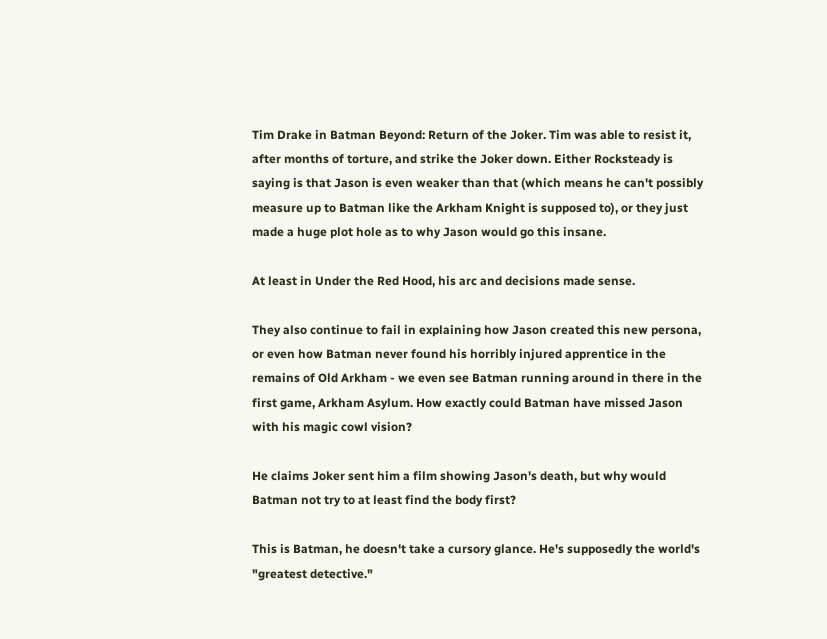Tim Drake in Batman Beyond: Return of the Joker. Tim was able to resist it, after months of torture, and strike the Joker down. Either Rocksteady is saying is that Jason is even weaker than that (which means he can't possibly measure up to Batman like the Arkham Knight is supposed to), or they just made a huge plot hole as to why Jason would go this insane.

At least in Under the Red Hood, his arc and decisions made sense.

They also continue to fail in explaining how Jason created this new persona, or even how Batman never found his horribly injured apprentice in the remains of Old Arkham - we even see Batman running around in there in the first game, Arkham Asylum. How exactly could Batman have missed Jason with his magic cowl vision?

He claims Joker sent him a film showing Jason's death, but why would Batman not try to at least find the body first?

This is Batman, he doesn't take a cursory glance. He's supposedly the world's "greatest detective."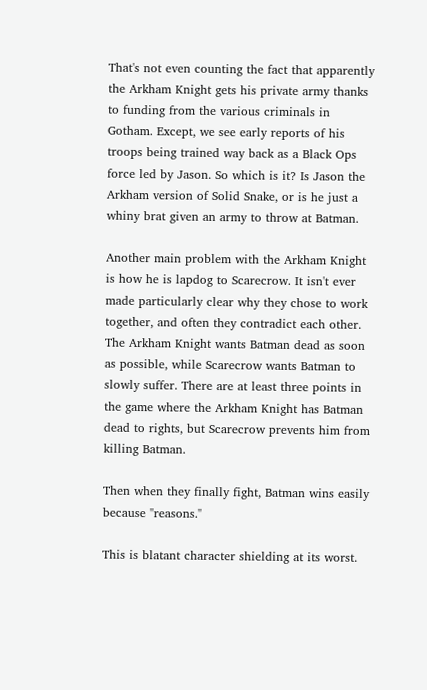That's not even counting the fact that apparently the Arkham Knight gets his private army thanks to funding from the various criminals in Gotham. Except, we see early reports of his troops being trained way back as a Black Ops force led by Jason. So which is it? Is Jason the Arkham version of Solid Snake, or is he just a whiny brat given an army to throw at Batman.

Another main problem with the Arkham Knight is how he is lapdog to Scarecrow. It isn't ever made particularly clear why they chose to work together, and often they contradict each other. The Arkham Knight wants Batman dead as soon as possible, while Scarecrow wants Batman to slowly suffer. There are at least three points in the game where the Arkham Knight has Batman dead to rights, but Scarecrow prevents him from killing Batman.

Then when they finally fight, Batman wins easily because "reasons."

This is blatant character shielding at its worst.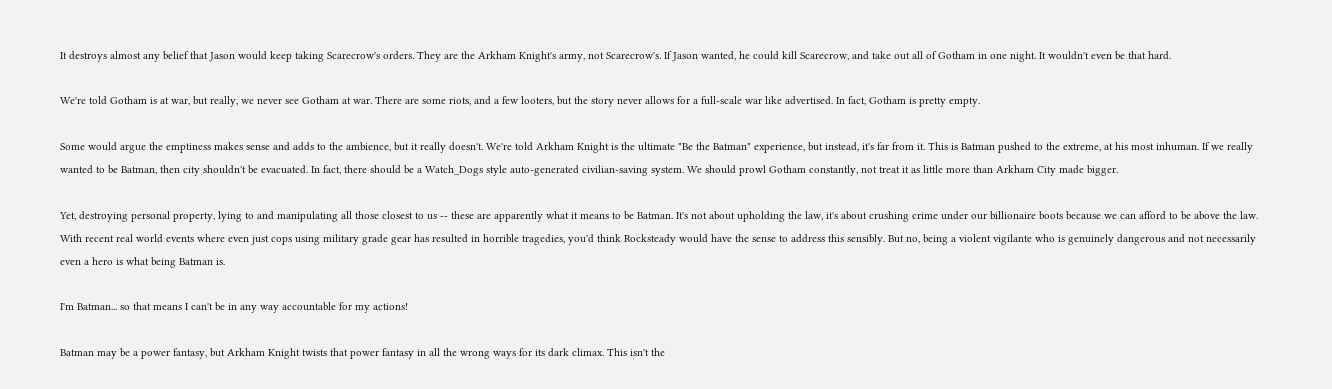It destroys almost any belief that Jason would keep taking Scarecrow's orders. They are the Arkham Knight's army, not Scarecrow's. If Jason wanted, he could kill Scarecrow, and take out all of Gotham in one night. It wouldn't even be that hard.

We're told Gotham is at war, but really, we never see Gotham at war. There are some riots, and a few looters, but the story never allows for a full-scale war like advertised. In fact, Gotham is pretty empty.

Some would argue the emptiness makes sense and adds to the ambience, but it really doesn't. We're told Arkham Knight is the ultimate "Be the Batman" experience, but instead, it's far from it. This is Batman pushed to the extreme, at his most inhuman. If we really wanted to be Batman, then city shouldn't be evacuated. In fact, there should be a Watch_Dogs style auto-generated civilian-saving system. We should prowl Gotham constantly, not treat it as little more than Arkham City made bigger.

Yet, destroying personal property, lying to and manipulating all those closest to us -- these are apparently what it means to be Batman. It's not about upholding the law, it's about crushing crime under our billionaire boots because we can afford to be above the law. With recent real world events where even just cops using military grade gear has resulted in horrible tragedies, you'd think Rocksteady would have the sense to address this sensibly. But no, being a violent vigilante who is genuinely dangerous and not necessarily even a hero is what being Batman is.

I'm Batman... so that means I can't be in any way accountable for my actions!

Batman may be a power fantasy, but Arkham Knight twists that power fantasy in all the wrong ways for its dark climax. This isn't the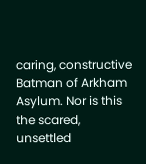caring, constructive Batman of Arkham Asylum. Nor is this the scared, unsettled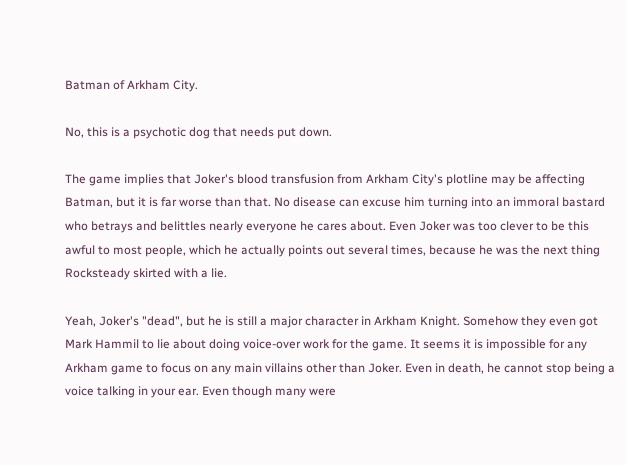Batman of Arkham City.

No, this is a psychotic dog that needs put down.

The game implies that Joker's blood transfusion from Arkham City's plotline may be affecting Batman, but it is far worse than that. No disease can excuse him turning into an immoral bastard who betrays and belittles nearly everyone he cares about. Even Joker was too clever to be this awful to most people, which he actually points out several times, because he was the next thing Rocksteady skirted with a lie.

Yeah, Joker's "dead", but he is still a major character in Arkham Knight. Somehow they even got Mark Hammil to lie about doing voice-over work for the game. It seems it is impossible for any Arkham game to focus on any main villains other than Joker. Even in death, he cannot stop being a voice talking in your ear. Even though many were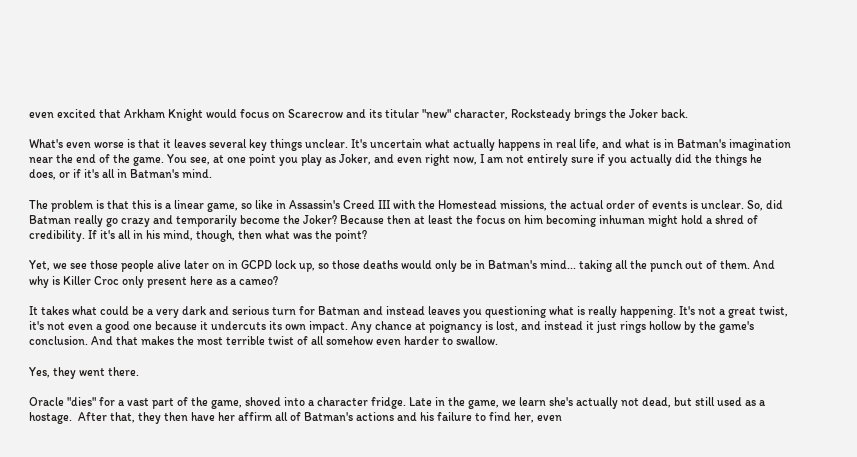even excited that Arkham Knight would focus on Scarecrow and its titular "new" character, Rocksteady brings the Joker back.

What's even worse is that it leaves several key things unclear. It's uncertain what actually happens in real life, and what is in Batman's imagination near the end of the game. You see, at one point you play as Joker, and even right now, I am not entirely sure if you actually did the things he does, or if it's all in Batman's mind.

The problem is that this is a linear game, so like in Assassin's Creed III with the Homestead missions, the actual order of events is unclear. So, did Batman really go crazy and temporarily become the Joker? Because then at least the focus on him becoming inhuman might hold a shred of credibility. If it's all in his mind, though, then what was the point?

Yet, we see those people alive later on in GCPD lock up, so those deaths would only be in Batman's mind... taking all the punch out of them. And why is Killer Croc only present here as a cameo?

It takes what could be a very dark and serious turn for Batman and instead leaves you questioning what is really happening. It's not a great twist, it's not even a good one because it undercuts its own impact. Any chance at poignancy is lost, and instead it just rings hollow by the game's conclusion. And that makes the most terrible twist of all somehow even harder to swallow.

Yes, they went there.

Oracle "dies" for a vast part of the game, shoved into a character fridge. Late in the game, we learn she's actually not dead, but still used as a hostage.  After that, they then have her affirm all of Batman's actions and his failure to find her, even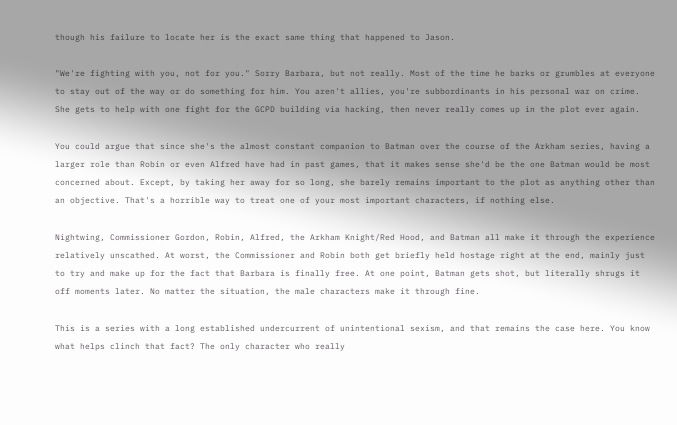though his failure to locate her is the exact same thing that happened to Jason.

"We're fighting with you, not for you." Sorry Barbara, but not really. Most of the time he barks or grumbles at everyone to stay out of the way or do something for him. You aren't allies, you're subbordinants in his personal war on crime. She gets to help with one fight for the GCPD building via hacking, then never really comes up in the plot ever again.

You could argue that since she's the almost constant companion to Batman over the course of the Arkham series, having a larger role than Robin or even Alfred have had in past games, that it makes sense she'd be the one Batman would be most concerned about. Except, by taking her away for so long, she barely remains important to the plot as anything other than an objective. That's a horrible way to treat one of your most important characters, if nothing else.

Nightwing, Commissioner Gordon, Robin, Alfred, the Arkham Knight/Red Hood, and Batman all make it through the experience relatively unscathed. At worst, the Commissioner and Robin both get briefly held hostage right at the end, mainly just to try and make up for the fact that Barbara is finally free. At one point, Batman gets shot, but literally shrugs it off moments later. No matter the situation, the male characters make it through fine.

This is a series with a long established undercurrent of unintentional sexism, and that remains the case here. You know what helps clinch that fact? The only character who really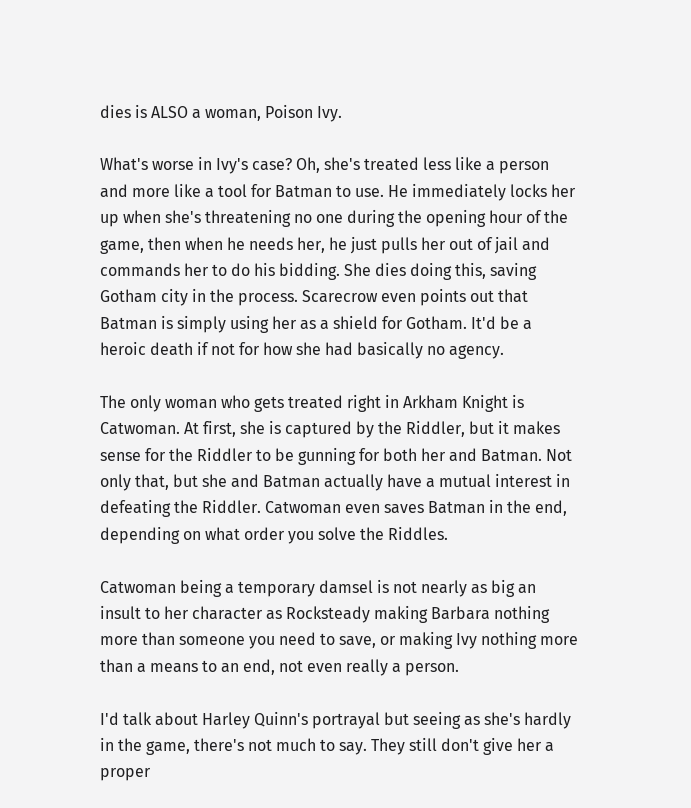dies is ALSO a woman, Poison Ivy.

What's worse in Ivy's case? Oh, she's treated less like a person and more like a tool for Batman to use. He immediately locks her up when she's threatening no one during the opening hour of the game, then when he needs her, he just pulls her out of jail and commands her to do his bidding. She dies doing this, saving Gotham city in the process. Scarecrow even points out that Batman is simply using her as a shield for Gotham. It'd be a heroic death if not for how she had basically no agency.

The only woman who gets treated right in Arkham Knight is Catwoman. At first, she is captured by the Riddler, but it makes sense for the Riddler to be gunning for both her and Batman. Not only that, but she and Batman actually have a mutual interest in defeating the Riddler. Catwoman even saves Batman in the end, depending on what order you solve the Riddles.

Catwoman being a temporary damsel is not nearly as big an insult to her character as Rocksteady making Barbara nothing more than someone you need to save, or making Ivy nothing more than a means to an end, not even really a person.

I'd talk about Harley Quinn's portrayal but seeing as she's hardly in the game, there's not much to say. They still don't give her a proper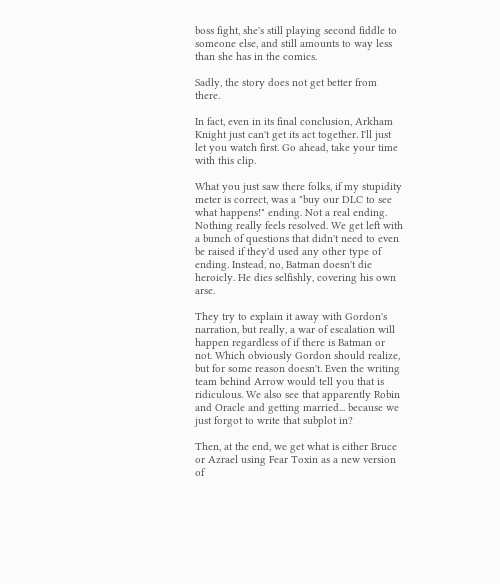boss fight, she's still playing second fiddle to someone else, and still amounts to way less than she has in the comics.

Sadly, the story does not get better from there.

In fact, even in its final conclusion, Arkham Knight just can't get its act together. I'll just let you watch first. Go ahead, take your time with this clip.

What you just saw there folks, if my stupidity meter is correct, was a "buy our DLC to see what happens!" ending. Not a real ending. Nothing really feels resolved. We get left with a bunch of questions that didn't need to even be raised if they'd used any other type of ending. Instead, no, Batman doesn't die heroicly. He dies selfishly, covering his own arse.

They try to explain it away with Gordon's narration, but really, a war of escalation will happen regardless of if there is Batman or not. Which obviously Gordon should realize, but for some reason doesn't. Even the writing team behind Arrow would tell you that is ridiculous. We also see that apparently Robin and Oracle and getting married... because we just forgot to write that subplot in?

Then, at the end, we get what is either Bruce or Azrael using Fear Toxin as a new version of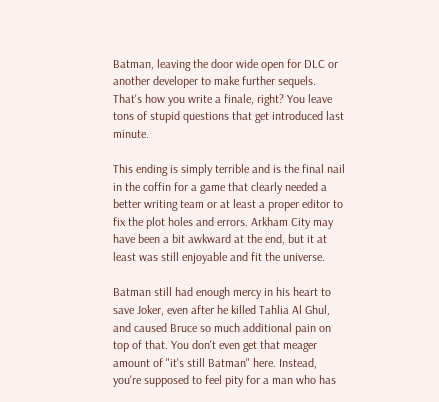Batman, leaving the door wide open for DLC or another developer to make further sequels. That's how you write a finale, right? You leave tons of stupid questions that get introduced last minute.

This ending is simply terrible and is the final nail in the coffin for a game that clearly needed a better writing team or at least a proper editor to fix the plot holes and errors. Arkham City may have been a bit awkward at the end, but it at least was still enjoyable and fit the universe.

Batman still had enough mercy in his heart to save Joker, even after he killed Tahlia Al Ghul, and caused Bruce so much additional pain on top of that. You don't even get that meager amount of "it's still Batman" here. Instead, you're supposed to feel pity for a man who has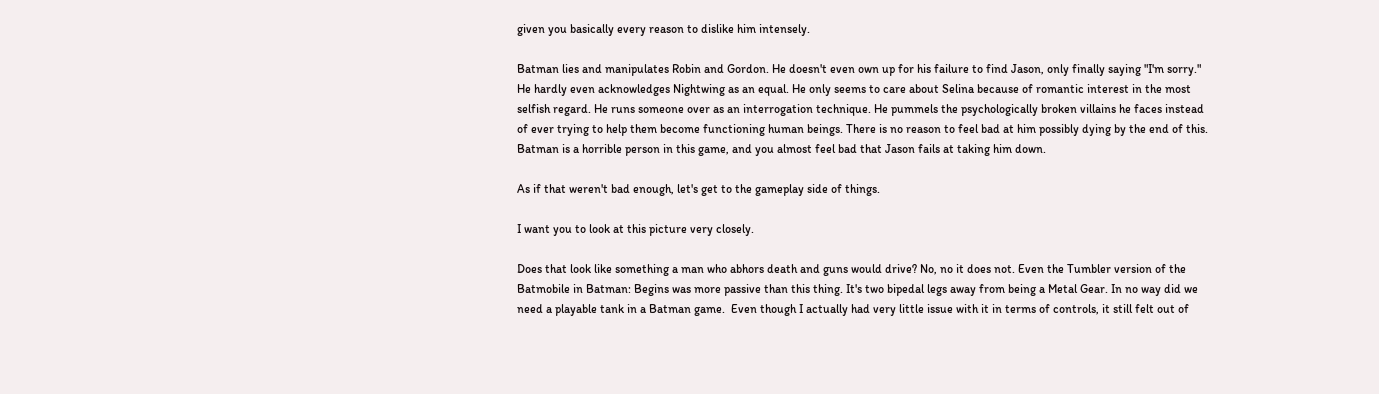given you basically every reason to dislike him intensely.

Batman lies and manipulates Robin and Gordon. He doesn't even own up for his failure to find Jason, only finally saying "I'm sorry." He hardly even acknowledges Nightwing as an equal. He only seems to care about Selina because of romantic interest in the most selfish regard. He runs someone over as an interrogation technique. He pummels the psychologically broken villains he faces instead of ever trying to help them become functioning human beings. There is no reason to feel bad at him possibly dying by the end of this. Batman is a horrible person in this game, and you almost feel bad that Jason fails at taking him down.

As if that weren't bad enough, let's get to the gameplay side of things.

I want you to look at this picture very closely.

Does that look like something a man who abhors death and guns would drive? No, no it does not. Even the Tumbler version of the Batmobile in Batman: Begins was more passive than this thing. It's two bipedal legs away from being a Metal Gear. In no way did we need a playable tank in a Batman game.  Even though I actually had very little issue with it in terms of controls, it still felt out of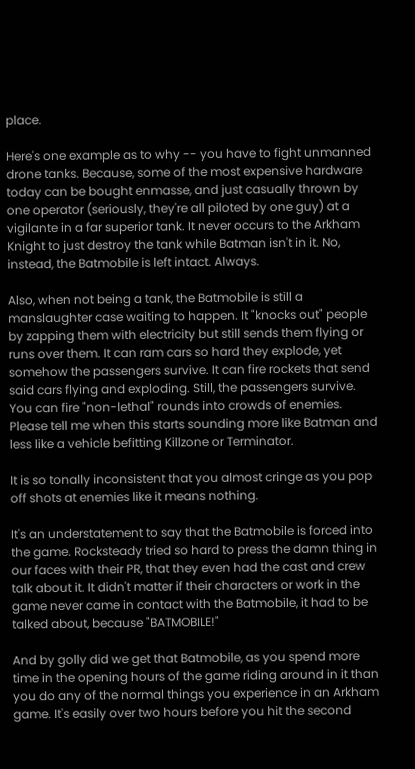place.

Here's one example as to why -- you have to fight unmanned drone tanks. Because, some of the most expensive hardware today can be bought enmasse, and just casually thrown by one operator (seriously, they're all piloted by one guy) at a vigilante in a far superior tank. It never occurs to the Arkham Knight to just destroy the tank while Batman isn't in it. No, instead, the Batmobile is left intact. Always.

Also, when not being a tank, the Batmobile is still a manslaughter case waiting to happen. It "knocks out" people by zapping them with electricity but still sends them flying or runs over them. It can ram cars so hard they explode, yet somehow the passengers survive. It can fire rockets that send said cars flying and exploding. Still, the passengers survive. You can fire "non-lethal" rounds into crowds of enemies. Please tell me when this starts sounding more like Batman and less like a vehicle befitting Killzone or Terminator.

It is so tonally inconsistent that you almost cringe as you pop off shots at enemies like it means nothing.

It's an understatement to say that the Batmobile is forced into the game. Rocksteady tried so hard to press the damn thing in our faces with their PR, that they even had the cast and crew talk about it. It didn't matter if their characters or work in the game never came in contact with the Batmobile, it had to be talked about, because "BATMOBILE!"

And by golly did we get that Batmobile, as you spend more time in the opening hours of the game riding around in it than you do any of the normal things you experience in an Arkham game. It's easily over two hours before you hit the second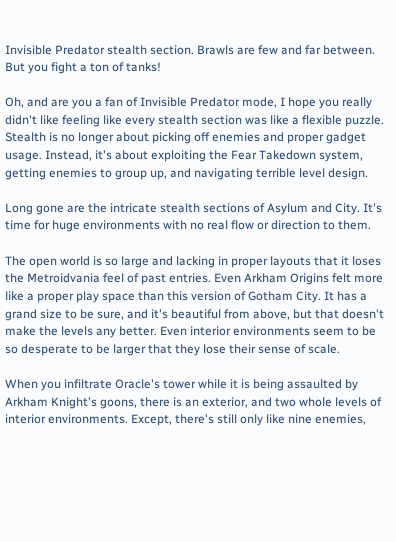Invisible Predator stealth section. Brawls are few and far between. But you fight a ton of tanks!

Oh, and are you a fan of Invisible Predator mode, I hope you really didn't like feeling like every stealth section was like a flexible puzzle. Stealth is no longer about picking off enemies and proper gadget usage. Instead, it's about exploiting the Fear Takedown system, getting enemies to group up, and navigating terrible level design.

Long gone are the intricate stealth sections of Asylum and City. It's time for huge environments with no real flow or direction to them.

The open world is so large and lacking in proper layouts that it loses the Metroidvania feel of past entries. Even Arkham Origins felt more like a proper play space than this version of Gotham City. It has a grand size to be sure, and it's beautiful from above, but that doesn't make the levels any better. Even interior environments seem to be so desperate to be larger that they lose their sense of scale.

When you infiltrate Oracle's tower while it is being assaulted by Arkham Knight's goons, there is an exterior, and two whole levels of interior environments. Except, there's still only like nine enemies,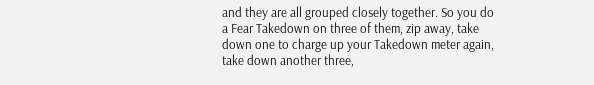and they are all grouped closely together. So you do a Fear Takedown on three of them, zip away, take down one to charge up your Takedown meter again, take down another three,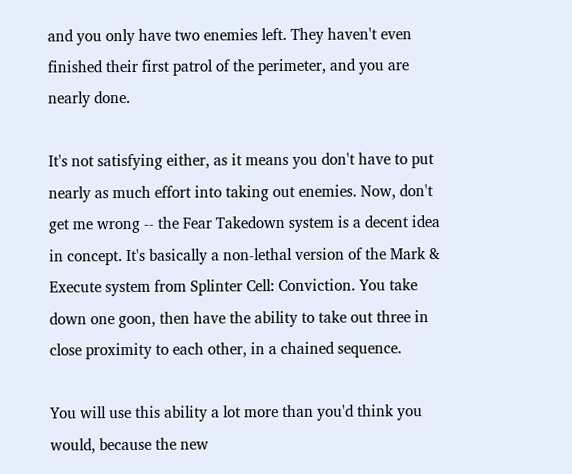and you only have two enemies left. They haven't even finished their first patrol of the perimeter, and you are nearly done.

It's not satisfying either, as it means you don't have to put nearly as much effort into taking out enemies. Now, don't get me wrong -- the Fear Takedown system is a decent idea in concept. It's basically a non-lethal version of the Mark & Execute system from Splinter Cell: Conviction. You take down one goon, then have the ability to take out three in close proximity to each other, in a chained sequence.

You will use this ability a lot more than you'd think you would, because the new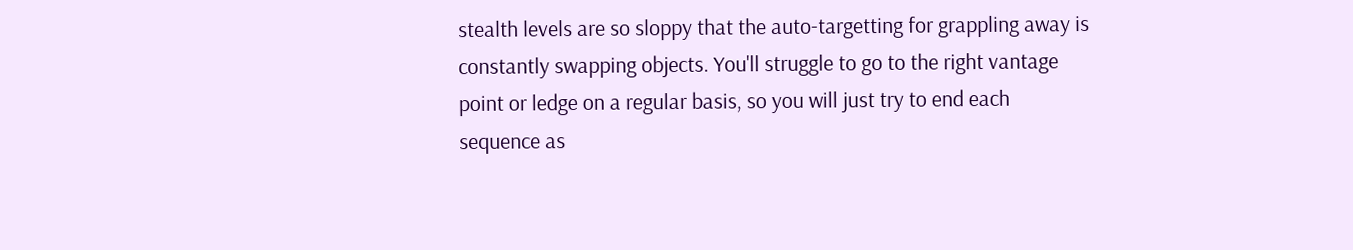stealth levels are so sloppy that the auto-targetting for grappling away is constantly swapping objects. You'll struggle to go to the right vantage point or ledge on a regular basis, so you will just try to end each sequence as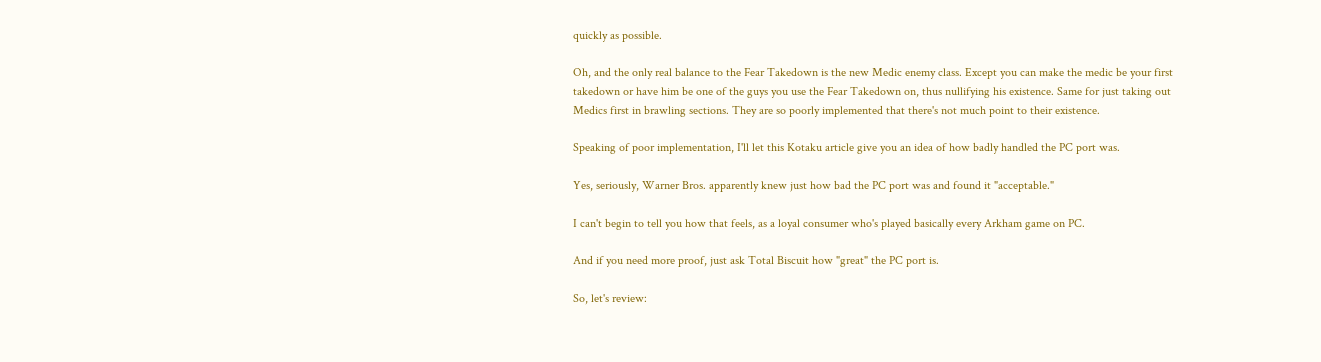quickly as possible.

Oh, and the only real balance to the Fear Takedown is the new Medic enemy class. Except you can make the medic be your first takedown or have him be one of the guys you use the Fear Takedown on, thus nullifying his existence. Same for just taking out Medics first in brawling sections. They are so poorly implemented that there's not much point to their existence.

Speaking of poor implementation, I'll let this Kotaku article give you an idea of how badly handled the PC port was.

Yes, seriously, Warner Bros. apparently knew just how bad the PC port was and found it "acceptable."

I can't begin to tell you how that feels, as a loyal consumer who's played basically every Arkham game on PC.

And if you need more proof, just ask Total Biscuit how "great" the PC port is.

So, let's review: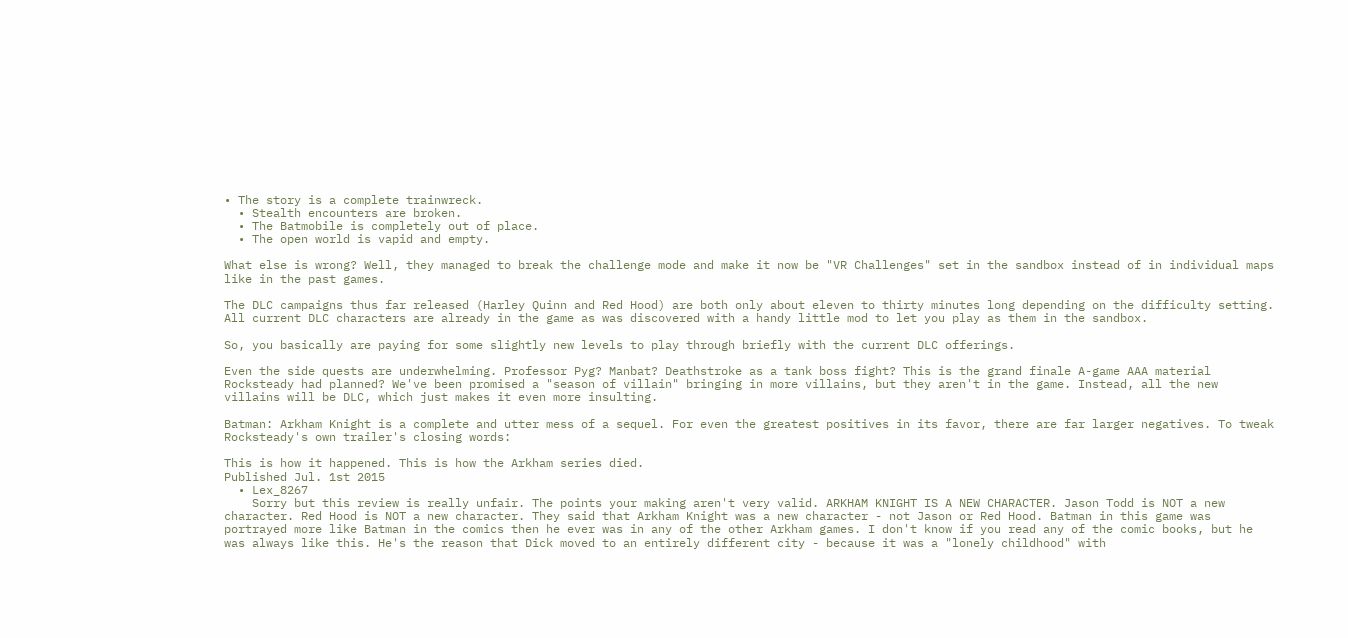• The story is a complete trainwreck.
  • Stealth encounters are broken.
  • The Batmobile is completely out of place.
  • The open world is vapid and empty.

What else is wrong? Well, they managed to break the challenge mode and make it now be "VR Challenges" set in the sandbox instead of in individual maps like in the past games.

The DLC campaigns thus far released (Harley Quinn and Red Hood) are both only about eleven to thirty minutes long depending on the difficulty setting. All current DLC characters are already in the game as was discovered with a handy little mod to let you play as them in the sandbox.

So, you basically are paying for some slightly new levels to play through briefly with the current DLC offerings.

Even the side quests are underwhelming. Professor Pyg? Manbat? Deathstroke as a tank boss fight? This is the grand finale A-game AAA material Rocksteady had planned? We've been promised a "season of villain" bringing in more villains, but they aren't in the game. Instead, all the new villains will be DLC, which just makes it even more insulting.

Batman: Arkham Knight is a complete and utter mess of a sequel. For even the greatest positives in its favor, there are far larger negatives. To tweak Rocksteady's own trailer's closing words:

This is how it happened. This is how the Arkham series died.
Published Jul. 1st 2015
  • Lex_8267
    Sorry but this review is really unfair. The points your making aren't very valid. ARKHAM KNIGHT IS A NEW CHARACTER. Jason Todd is NOT a new character. Red Hood is NOT a new character. They said that Arkham Knight was a new character - not Jason or Red Hood. Batman in this game was portrayed more like Batman in the comics then he ever was in any of the other Arkham games. I don't know if you read any of the comic books, but he was always like this. He's the reason that Dick moved to an entirely different city - because it was a "lonely childhood" with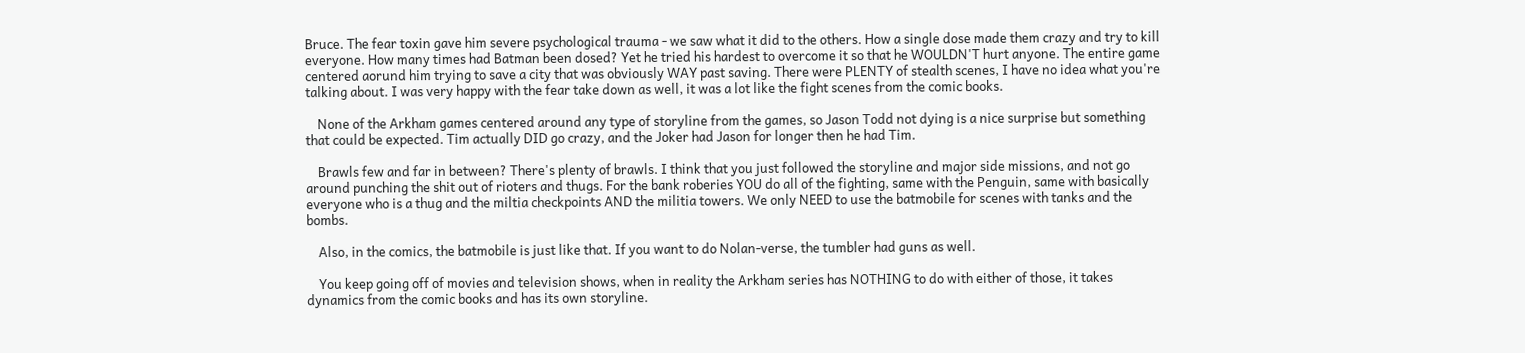Bruce. The fear toxin gave him severe psychological trauma - we saw what it did to the others. How a single dose made them crazy and try to kill everyone. How many times had Batman been dosed? Yet he tried his hardest to overcome it so that he WOULDN'T hurt anyone. The entire game centered aorund him trying to save a city that was obviously WAY past saving. There were PLENTY of stealth scenes, I have no idea what you're talking about. I was very happy with the fear take down as well, it was a lot like the fight scenes from the comic books.

    None of the Arkham games centered around any type of storyline from the games, so Jason Todd not dying is a nice surprise but something that could be expected. Tim actually DID go crazy, and the Joker had Jason for longer then he had Tim.

    Brawls few and far in between? There's plenty of brawls. I think that you just followed the storyline and major side missions, and not go around punching the shit out of rioters and thugs. For the bank roberies YOU do all of the fighting, same with the Penguin, same with basically everyone who is a thug and the miltia checkpoints AND the militia towers. We only NEED to use the batmobile for scenes with tanks and the bombs.

    Also, in the comics, the batmobile is just like that. If you want to do Nolan-verse, the tumbler had guns as well.

    You keep going off of movies and television shows, when in reality the Arkham series has NOTHING to do with either of those, it takes dynamics from the comic books and has its own storyline.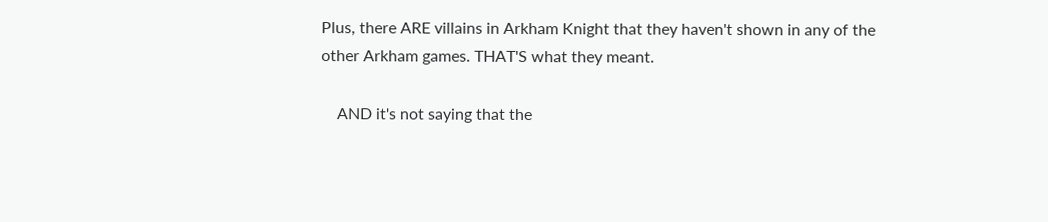Plus, there ARE villains in Arkham Knight that they haven't shown in any of the other Arkham games. THAT'S what they meant.

    AND it's not saying that the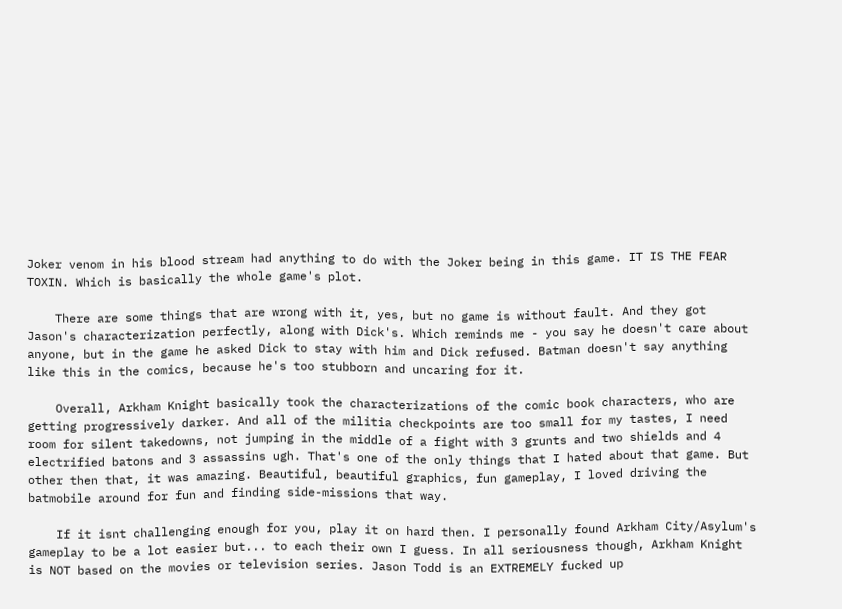Joker venom in his blood stream had anything to do with the Joker being in this game. IT IS THE FEAR TOXIN. Which is basically the whole game's plot.

    There are some things that are wrong with it, yes, but no game is without fault. And they got Jason's characterization perfectly, along with Dick's. Which reminds me - you say he doesn't care about anyone, but in the game he asked Dick to stay with him and Dick refused. Batman doesn't say anything like this in the comics, because he's too stubborn and uncaring for it.

    Overall, Arkham Knight basically took the characterizations of the comic book characters, who are getting progressively darker. And all of the militia checkpoints are too small for my tastes, I need room for silent takedowns, not jumping in the middle of a fight with 3 grunts and two shields and 4 electrified batons and 3 assassins ugh. That's one of the only things that I hated about that game. But other then that, it was amazing. Beautiful, beautiful graphics, fun gameplay, I loved driving the batmobile around for fun and finding side-missions that way.

    If it isnt challenging enough for you, play it on hard then. I personally found Arkham City/Asylum's gameplay to be a lot easier but... to each their own I guess. In all seriousness though, Arkham Knight is NOT based on the movies or television series. Jason Todd is an EXTREMELY fucked up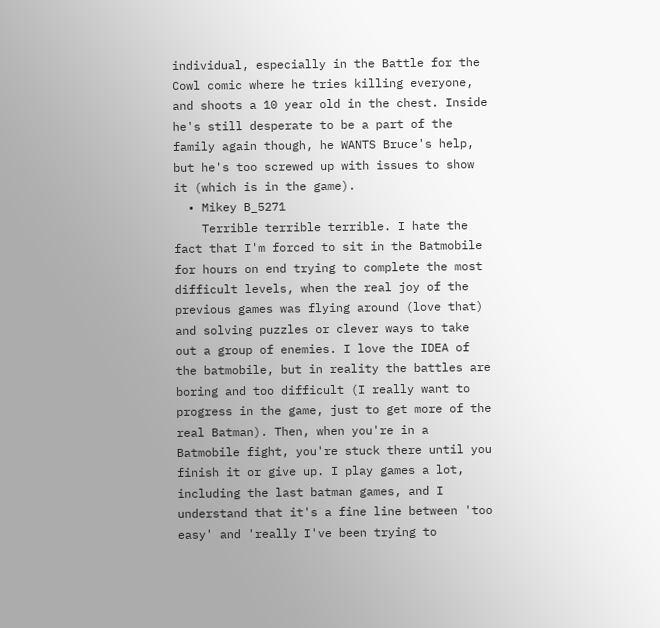individual, especially in the Battle for the Cowl comic where he tries killing everyone, and shoots a 10 year old in the chest. Inside he's still desperate to be a part of the family again though, he WANTS Bruce's help, but he's too screwed up with issues to show it (which is in the game).
  • Mikey B_5271
    Terrible terrible terrible. I hate the fact that I'm forced to sit in the Batmobile for hours on end trying to complete the most difficult levels, when the real joy of the previous games was flying around (love that) and solving puzzles or clever ways to take out a group of enemies. I love the IDEA of the batmobile, but in reality the battles are boring and too difficult (I really want to progress in the game, just to get more of the real Batman). Then, when you're in a Batmobile fight, you're stuck there until you finish it or give up. I play games a lot, including the last batman games, and I understand that it's a fine line between 'too easy' and 'really I've been trying to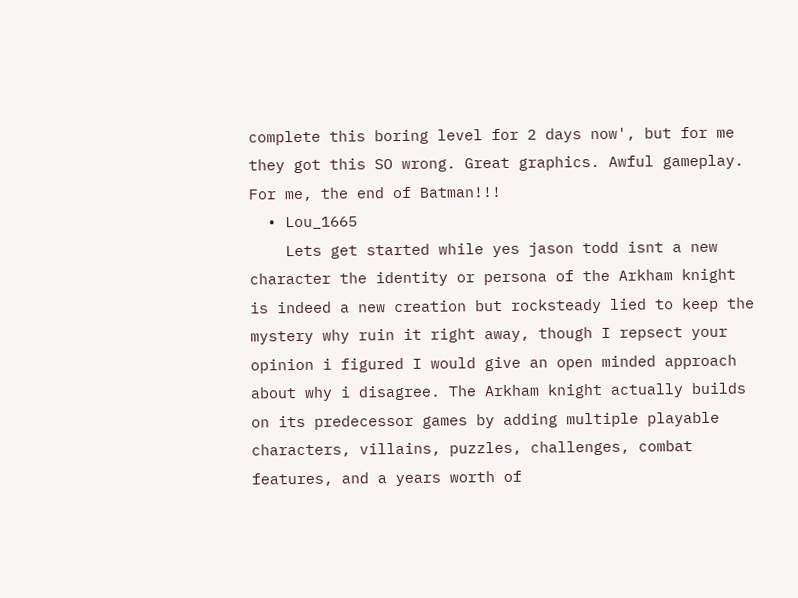complete this boring level for 2 days now', but for me they got this SO wrong. Great graphics. Awful gameplay. For me, the end of Batman!!!
  • Lou_1665
    Lets get started while yes jason todd isnt a new character the identity or persona of the Arkham knight is indeed a new creation but rocksteady lied to keep the mystery why ruin it right away, though I repsect your opinion i figured I would give an open minded approach about why i disagree. The Arkham knight actually builds on its predecessor games by adding multiple playable characters, villains, puzzles, challenges, combat features, and a years worth of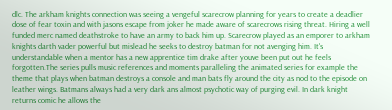dlc. The arkham knights connection was seeing a vengeful scarecrow planning for years to create a deadlier dose of fear toxin and with jasons escape from joker he made aware of scarecrows rising threat. Hiring a well funded merc named deathstroke to have an army to back him up. Scarecrow played as an emporer to arkham knights darth vader powerful but mislead he seeks to destroy batman for not avenging him. It's understandable when a mentor has a new apprentice tim drake after youve been put out he feels forgotten.The series pulls music references and moments paralleling the animated series for example the theme that plays when batman destroys a console and man bats fly around the city as nod to the episode on leather wings. Batmans always had a very dark ans almost psychotic way of purging evil. In dark knight returns comic he allows the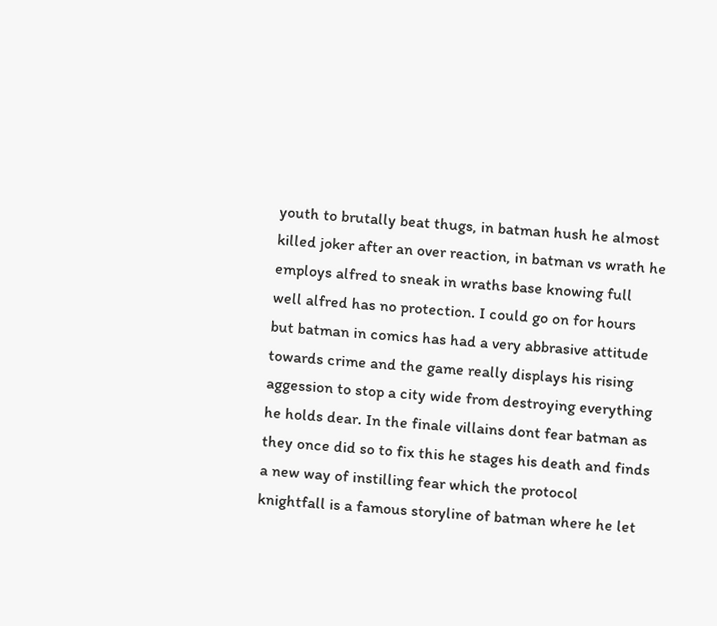youth to brutally beat thugs, in batman hush he almost killed joker after an over reaction, in batman vs wrath he employs alfred to sneak in wraths base knowing full well alfred has no protection. I could go on for hours but batman in comics has had a very abbrasive attitude towards crime and the game really displays his rising aggession to stop a city wide from destroying everything he holds dear. In the finale villains dont fear batman as they once did so to fix this he stages his death and finds a new way of instilling fear which the protocol knightfall is a famous storyline of batman where he let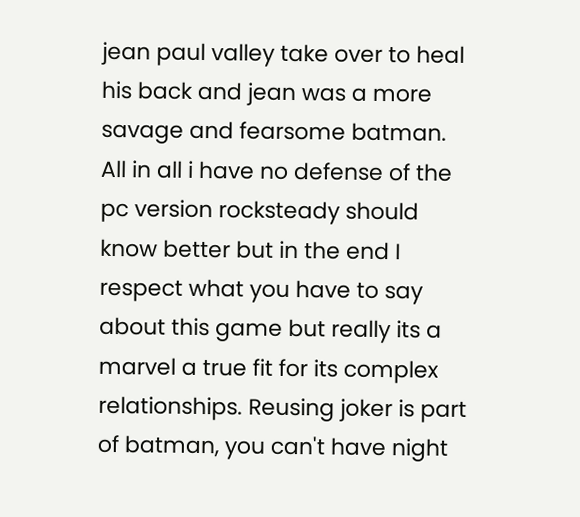jean paul valley take over to heal his back and jean was a more savage and fearsome batman. All in all i have no defense of the pc version rocksteady should know better but in the end I respect what you have to say about this game but really its a marvel a true fit for its complex relationships. Reusing joker is part of batman, you can't have night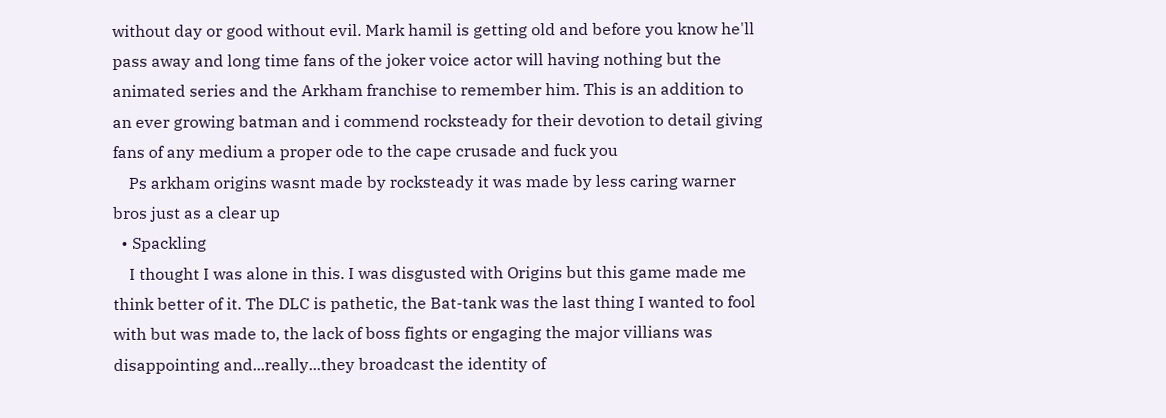without day or good without evil. Mark hamil is getting old and before you know he'll pass away and long time fans of the joker voice actor will having nothing but the animated series and the Arkham franchise to remember him. This is an addition to an ever growing batman and i commend rocksteady for their devotion to detail giving fans of any medium a proper ode to the cape crusade and fuck you
    Ps arkham origins wasnt made by rocksteady it was made by less caring warner bros just as a clear up
  • Spackling
    I thought I was alone in this. I was disgusted with Origins but this game made me think better of it. The DLC is pathetic, the Bat-tank was the last thing I wanted to fool with but was made to, the lack of boss fights or engaging the major villians was disappointing and...really...they broadcast the identity of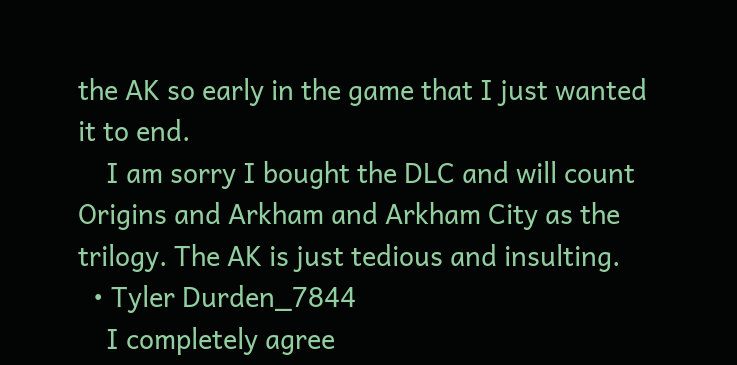the AK so early in the game that I just wanted it to end.
    I am sorry I bought the DLC and will count Origins and Arkham and Arkham City as the trilogy. The AK is just tedious and insulting.
  • Tyler Durden_7844
    I completely agree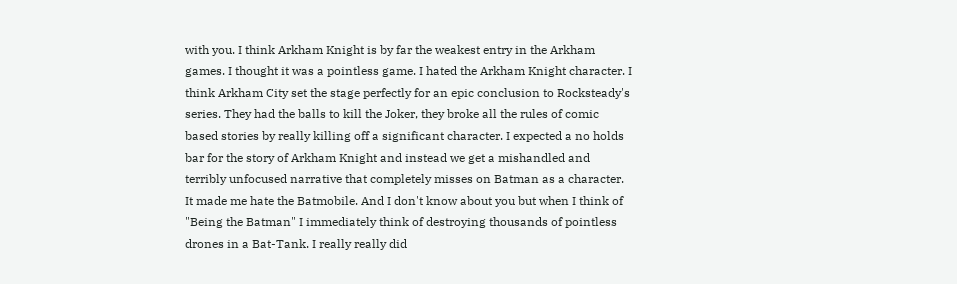with you. I think Arkham Knight is by far the weakest entry in the Arkham games. I thought it was a pointless game. I hated the Arkham Knight character. I think Arkham City set the stage perfectly for an epic conclusion to Rocksteady's series. They had the balls to kill the Joker, they broke all the rules of comic based stories by really killing off a significant character. I expected a no holds bar for the story of Arkham Knight and instead we get a mishandled and terribly unfocused narrative that completely misses on Batman as a character. It made me hate the Batmobile. And I don't know about you but when I think of "Being the Batman" I immediately think of destroying thousands of pointless drones in a Bat-Tank. I really really did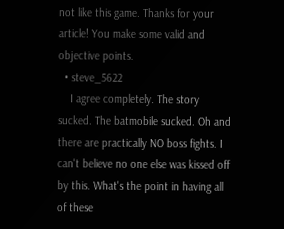not like this game. Thanks for your article! You make some valid and objective points.
  • steve_5622
    I agree completely. The story sucked. The batmobile sucked. Oh and there are practically NO boss fights. I can't believe no one else was kissed off by this. What's the point in having all of these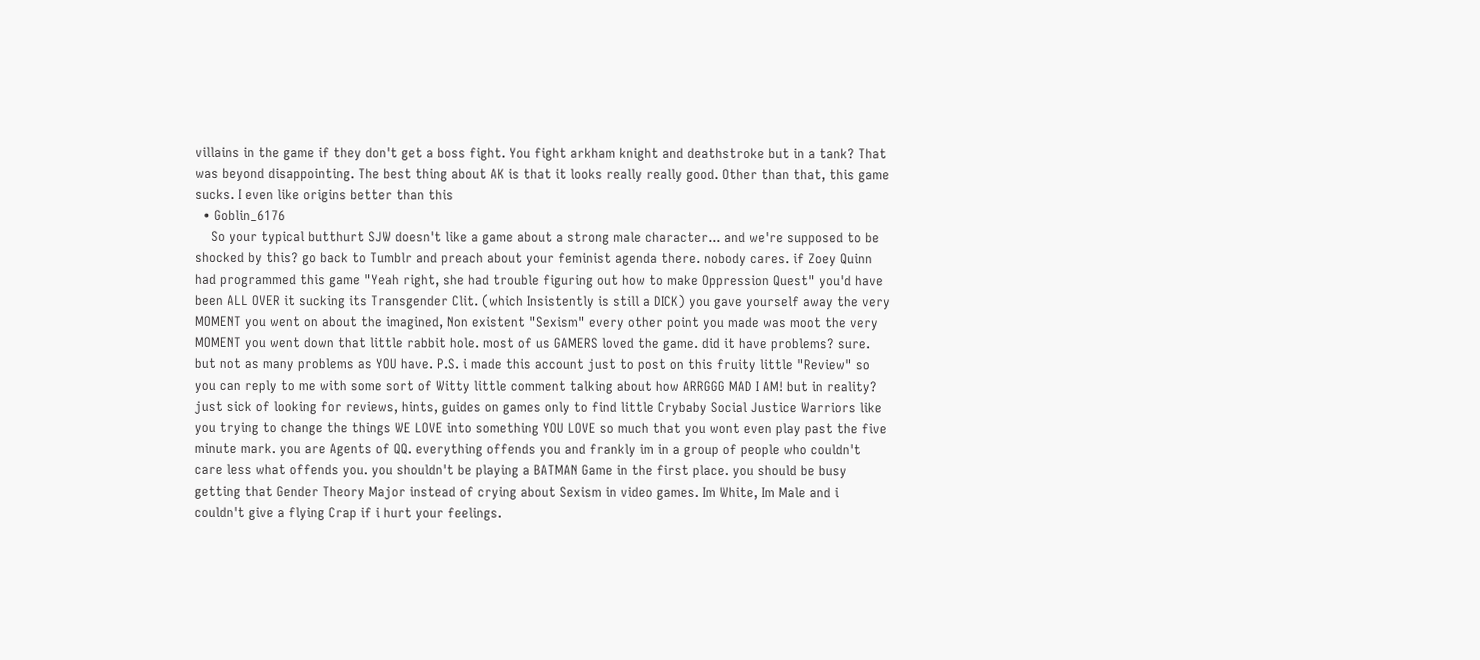villains in the game if they don't get a boss fight. You fight arkham knight and deathstroke but in a tank? That was beyond disappointing. The best thing about AK is that it looks really really good. Other than that, this game sucks. I even like origins better than this
  • Goblin_6176
    So your typical butthurt SJW doesn't like a game about a strong male character... and we're supposed to be shocked by this? go back to Tumblr and preach about your feminist agenda there. nobody cares. if Zoey Quinn had programmed this game "Yeah right, she had trouble figuring out how to make Oppression Quest" you'd have been ALL OVER it sucking its Transgender Clit. (which Insistently is still a DICK) you gave yourself away the very MOMENT you went on about the imagined, Non existent "Sexism" every other point you made was moot the very MOMENT you went down that little rabbit hole. most of us GAMERS loved the game. did it have problems? sure. but not as many problems as YOU have. P.S. i made this account just to post on this fruity little "Review" so you can reply to me with some sort of Witty little comment talking about how ARRGGG MAD I AM! but in reality? just sick of looking for reviews, hints, guides on games only to find little Crybaby Social Justice Warriors like you trying to change the things WE LOVE into something YOU LOVE so much that you wont even play past the five minute mark. you are Agents of QQ. everything offends you and frankly im in a group of people who couldn't care less what offends you. you shouldn't be playing a BATMAN Game in the first place. you should be busy getting that Gender Theory Major instead of crying about Sexism in video games. Im White, Im Male and i couldn't give a flying Crap if i hurt your feelings.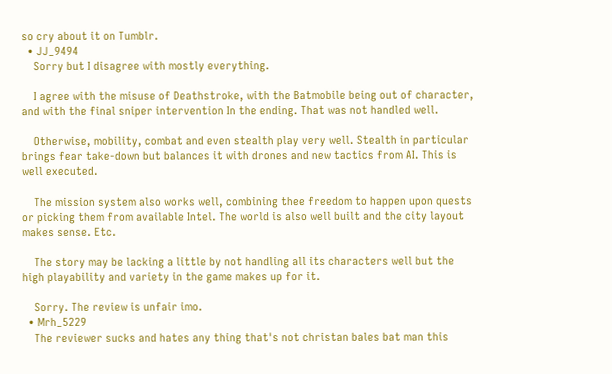so cry about it on Tumblr.
  • JJ_9494
    Sorry but I disagree with mostly everything.

    I agree with the misuse of Deathstroke, with the Batmobile being out of character, and with the final sniper intervention In the ending. That was not handled well.

    Otherwise, mobility, combat and even stealth play very well. Stealth in particular brings fear take-down but balances it with drones and new tactics from AI. This is well executed.

    The mission system also works well, combining thee freedom to happen upon quests or picking them from available Intel. The world is also well built and the city layout makes sense. Etc.

    The story may be lacking a little by not handling all its characters well but the high playability and variety in the game makes up for it.

    Sorry. The review is unfair imo.
  • Mrh_5229
    The reviewer sucks and hates any thing that's not christan bales bat man this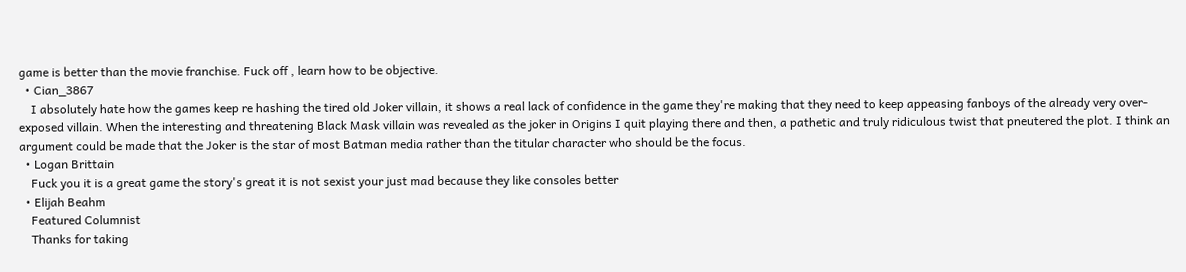game is better than the movie franchise. Fuck off , learn how to be objective.
  • Cian_3867
    I absolutely hate how the games keep re hashing the tired old Joker villain, it shows a real lack of confidence in the game they're making that they need to keep appeasing fanboys of the already very over-exposed villain. When the interesting and threatening Black Mask villain was revealed as the joker in Origins I quit playing there and then, a pathetic and truly ridiculous twist that pneutered the plot. I think an argument could be made that the Joker is the star of most Batman media rather than the titular character who should be the focus.
  • Logan Brittain
    Fuck you it is a great game the story's great it is not sexist your just mad because they like consoles better
  • Elijah Beahm
    Featured Columnist
    Thanks for taking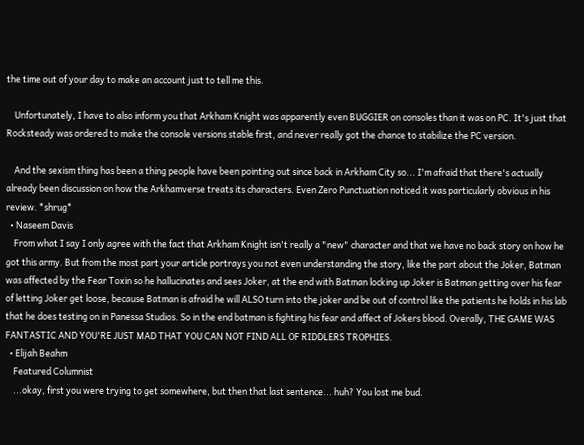the time out of your day to make an account just to tell me this.

    Unfortunately, I have to also inform you that Arkham Knight was apparently even BUGGIER on consoles than it was on PC. It's just that Rocksteady was ordered to make the console versions stable first, and never really got the chance to stabilize the PC version.

    And the sexism thing has been a thing people have been pointing out since back in Arkham City so... I'm afraid that there's actually already been discussion on how the Arkhamverse treats its characters. Even Zero Punctuation noticed it was particularly obvious in his review. *shrug*
  • Naseem Davis
    From what I say I only agree with the fact that Arkham Knight isn't really a "new" character and that we have no back story on how he got this army. But from the most part your article portrays you not even understanding the story, like the part about the Joker, Batman was affected by the Fear Toxin so he hallucinates and sees Joker, at the end with Batman locking up Joker is Batman getting over his fear of letting Joker get loose, because Batman is afraid he will ALSO turn into the joker and be out of control like the patients he holds in his lab that he does testing on in Panessa Studios. So in the end batman is fighting his fear and affect of Jokers blood. Overally, THE GAME WAS FANTASTIC AND YOU'RE JUST MAD THAT YOU CAN NOT FIND ALL OF RIDDLERS TROPHIES.
  • Elijah Beahm
    Featured Columnist
    ...okay, first you were trying to get somewhere, but then that last sentence... huh? You lost me bud.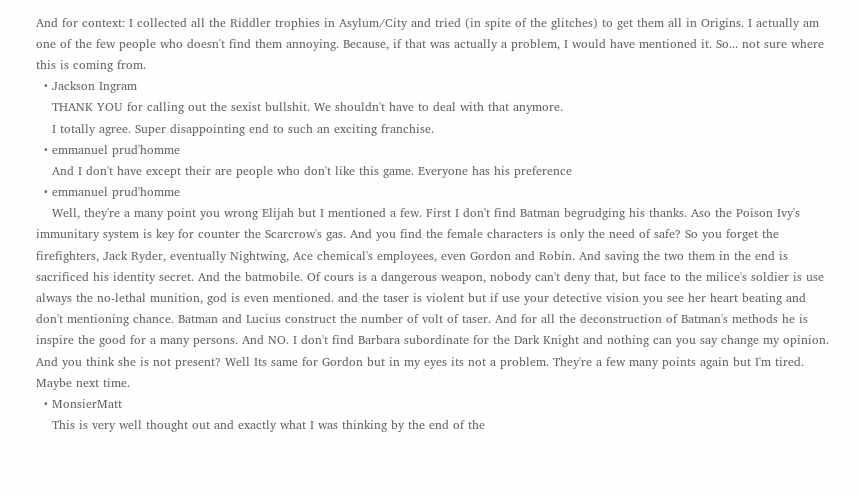And for context: I collected all the Riddler trophies in Asylum/City and tried (in spite of the glitches) to get them all in Origins. I actually am one of the few people who doesn't find them annoying. Because, if that was actually a problem, I would have mentioned it. So... not sure where this is coming from.
  • Jackson Ingram
    THANK YOU for calling out the sexist bullshit. We shouldn't have to deal with that anymore.
    I totally agree. Super disappointing end to such an exciting franchise.
  • emmanuel prud'homme
    And I don't have except their are people who don't like this game. Everyone has his preference
  • emmanuel prud'homme
    Well, they're a many point you wrong Elijah but I mentioned a few. First I don't find Batman begrudging his thanks. Aso the Poison Ivy's immunitary system is key for counter the Scarcrow's gas. And you find the female characters is only the need of safe? So you forget the firefighters, Jack Ryder, eventually Nightwing, Ace chemical's employees, even Gordon and Robin. And saving the two them in the end is sacrificed his identity secret. And the batmobile. Of cours is a dangerous weapon, nobody can't deny that, but face to the milice's soldier is use always the no-lethal munition, god is even mentioned. and the taser is violent but if use your detective vision you see her heart beating and don't mentioning chance. Batman and Lucius construct the number of volt of taser. And for all the deconstruction of Batman's methods he is inspire the good for a many persons. And NO. I don't find Barbara subordinate for the Dark Knight and nothing can you say change my opinion. And you think she is not present? Well Its same for Gordon but in my eyes its not a problem. They're a few many points again but I'm tired. Maybe next time.
  • MonsierMatt
    This is very well thought out and exactly what I was thinking by the end of the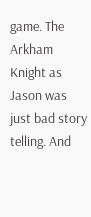game. The Arkham Knight as Jason was just bad story telling. And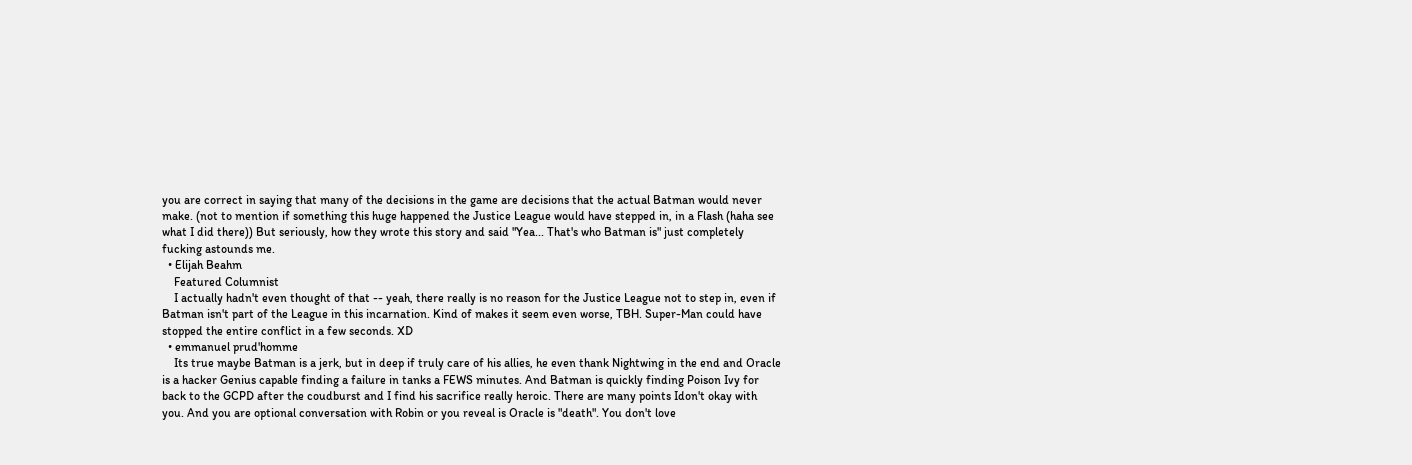you are correct in saying that many of the decisions in the game are decisions that the actual Batman would never make. (not to mention if something this huge happened the Justice League would have stepped in, in a Flash (haha see what I did there)) But seriously, how they wrote this story and said "Yea... That's who Batman is" just completely fucking astounds me.
  • Elijah Beahm
    Featured Columnist
    I actually hadn't even thought of that -- yeah, there really is no reason for the Justice League not to step in, even if Batman isn't part of the League in this incarnation. Kind of makes it seem even worse, TBH. Super-Man could have stopped the entire conflict in a few seconds. XD
  • emmanuel prud'homme
    Its true maybe Batman is a jerk, but in deep if truly care of his allies, he even thank Nightwing in the end and Oracle is a hacker Genius capable finding a failure in tanks a FEWS minutes. And Batman is quickly finding Poison Ivy for back to the GCPD after the coudburst and I find his sacrifice really heroic. There are many points Idon't okay with you. And you are optional conversation with Robin or you reveal is Oracle is "death". You don't love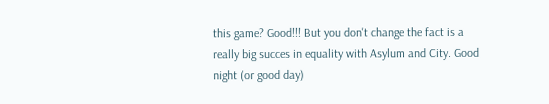this game? Good!!! But you don't change the fact is a really big succes in equality with Asylum and City. Good night (or good day)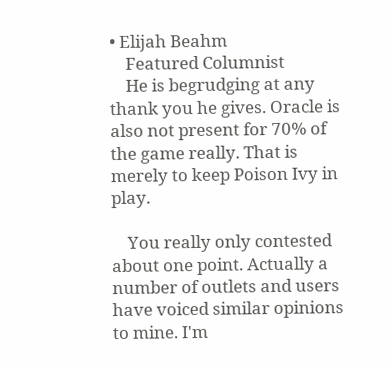• Elijah Beahm
    Featured Columnist
    He is begrudging at any thank you he gives. Oracle is also not present for 70% of the game really. That is merely to keep Poison Ivy in play.

    You really only contested about one point. Actually a number of outlets and users have voiced similar opinions to mine. I'm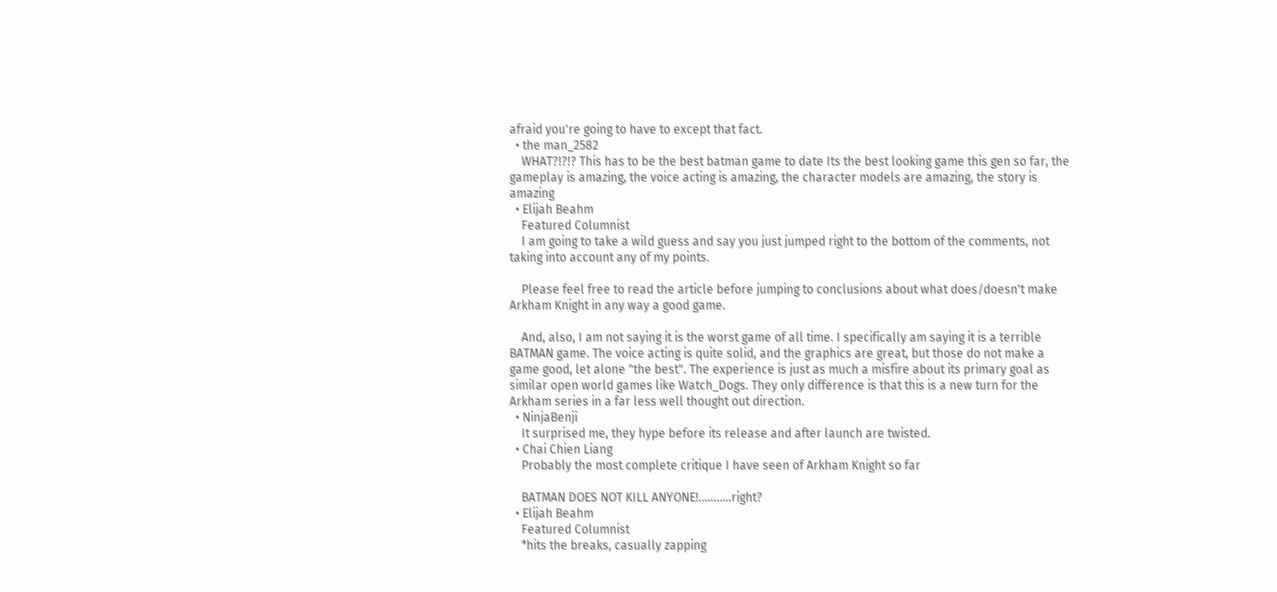afraid you're going to have to except that fact.
  • the man_2582
    WHAT?!?!? This has to be the best batman game to date Its the best looking game this gen so far, the gameplay is amazing, the voice acting is amazing, the character models are amazing, the story is amazing
  • Elijah Beahm
    Featured Columnist
    I am going to take a wild guess and say you just jumped right to the bottom of the comments, not taking into account any of my points.

    Please feel free to read the article before jumping to conclusions about what does/doesn't make Arkham Knight in any way a good game.

    And, also, I am not saying it is the worst game of all time. I specifically am saying it is a terrible BATMAN game. The voice acting is quite solid, and the graphics are great, but those do not make a game good, let alone "the best". The experience is just as much a misfire about its primary goal as similar open world games like Watch_Dogs. They only difference is that this is a new turn for the Arkham series in a far less well thought out direction.
  • NinjaBenji
    It surprised me, they hype before its release and after launch are twisted.
  • Chai Chien Liang
    Probably the most complete critique I have seen of Arkham Knight so far

    BATMAN DOES NOT KILL ANYONE!...........right?
  • Elijah Beahm
    Featured Columnist
    *hits the breaks, casually zapping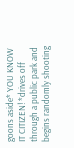goons aside* YOU KNOW IT CITIZEN! *drives off through a public park and begins randomly shooting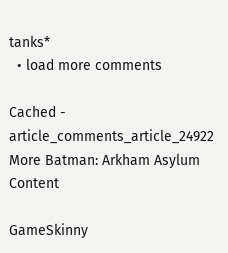tanks*
  • load more comments

Cached - article_comments_article_24922
More Batman: Arkham Asylum Content

GameSkinny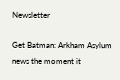Newsletter

Get Batman: Arkham Asylum news the moment it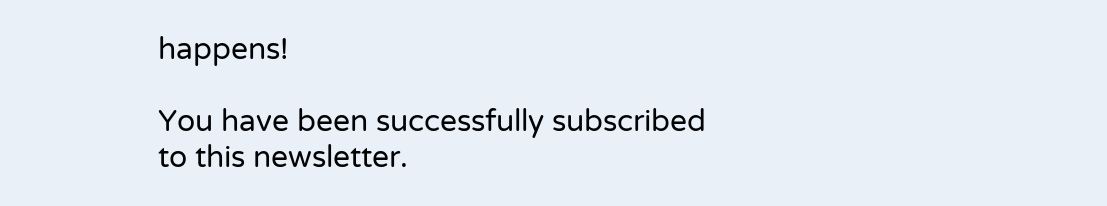happens!

You have been successfully subscribed to this newsletter.